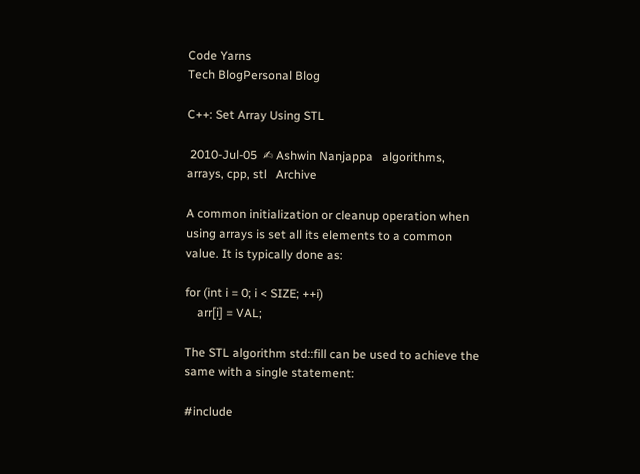Code Yarns
Tech BlogPersonal Blog

C++: Set Array Using STL

 2010-Jul-05  ✍ Ashwin Nanjappa   algorithms, arrays, cpp, stl   Archive

A common initialization or cleanup operation when using arrays is set all its elements to a common value. It is typically done as:

for (int i = 0; i < SIZE; ++i)
    arr[i] = VAL;

The STL algorithm std::fill can be used to achieve the same with a single statement:

#include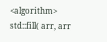<algorithm>
std::fill( arr, arr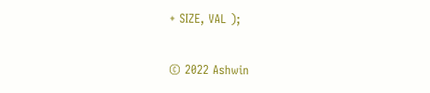+ SIZE, VAL );

© 2022 Ashwin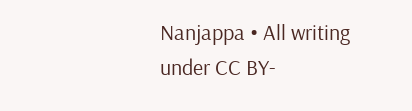Nanjappa • All writing under CC BY-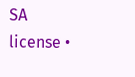SA license •